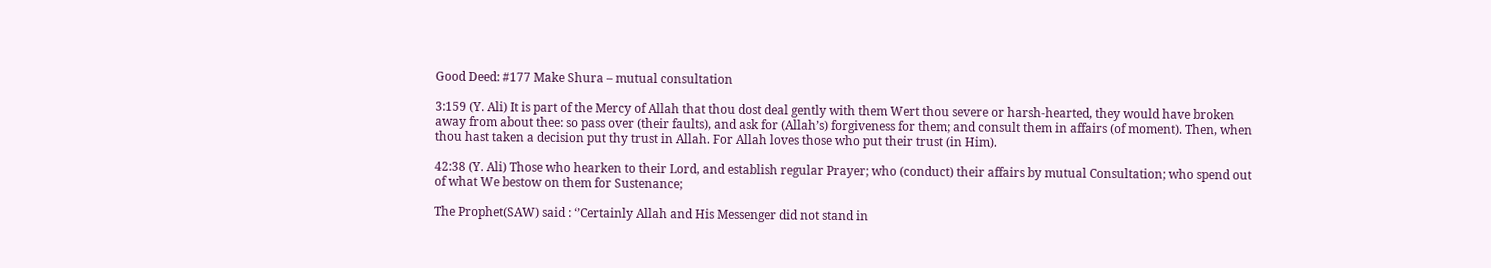Good Deed: #177 Make Shura – mutual consultation

3:159 (Y. Ali) It is part of the Mercy of Allah that thou dost deal gently with them Wert thou severe or harsh-hearted, they would have broken away from about thee: so pass over (their faults), and ask for (Allah’s) forgiveness for them; and consult them in affairs (of moment). Then, when thou hast taken a decision put thy trust in Allah. For Allah loves those who put their trust (in Him).

42:38 (Y. Ali) Those who hearken to their Lord, and establish regular Prayer; who (conduct) their affairs by mutual Consultation; who spend out of what We bestow on them for Sustenance;

The Prophet(SAW) said : ‘’Certainly Allah and His Messenger did not stand in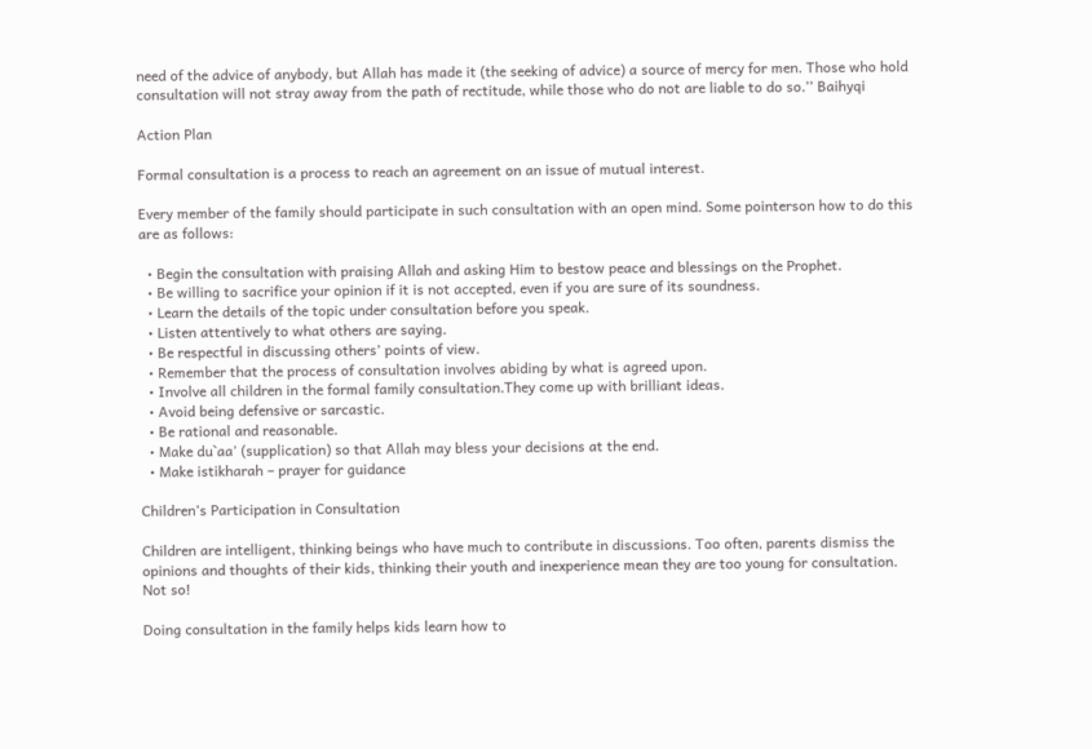need of the advice of anybody, but Allah has made it (the seeking of advice) a source of mercy for men. Those who hold consultation will not stray away from the path of rectitude, while those who do not are liable to do so.’’ Baihyqi

Action Plan

Formal consultation is a process to reach an agreement on an issue of mutual interest.

Every member of the family should participate in such consultation with an open mind. Some pointerson how to do this are as follows:

  • Begin the consultation with praising Allah and asking Him to bestow peace and blessings on the Prophet.
  • Be willing to sacrifice your opinion if it is not accepted, even if you are sure of its soundness.
  • Learn the details of the topic under consultation before you speak.
  • Listen attentively to what others are saying.
  • Be respectful in discussing others’ points of view.
  • Remember that the process of consultation involves abiding by what is agreed upon.
  • Involve all children in the formal family consultation.They come up with brilliant ideas.
  • Avoid being defensive or sarcastic.
  • Be rational and reasonable.
  • Make du`aa’ (supplication) so that Allah may bless your decisions at the end.
  • Make istikharah – prayer for guidance

Children’s Participation in Consultation

Children are intelligent, thinking beings who have much to contribute in discussions. Too often, parents dismiss the opinions and thoughts of their kids, thinking their youth and inexperience mean they are too young for consultation. Not so!

Doing consultation in the family helps kids learn how to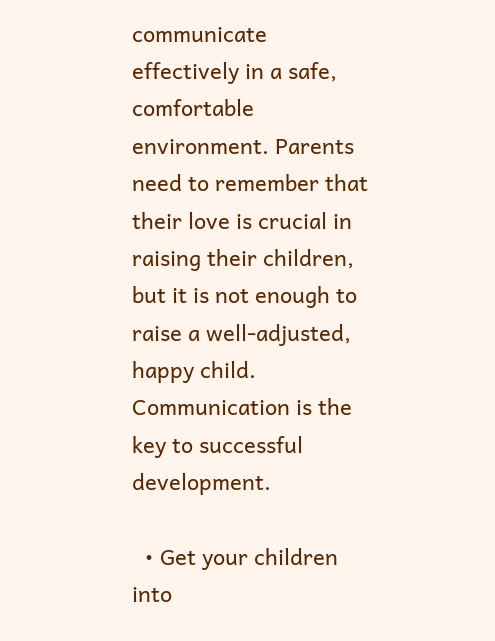communicate effectively in a safe, comfortable environment. Parents need to remember that their love is crucial in raising their children, but it is not enough to raise a well-adjusted, happy child. Communication is the key to successful development.

  • Get your children into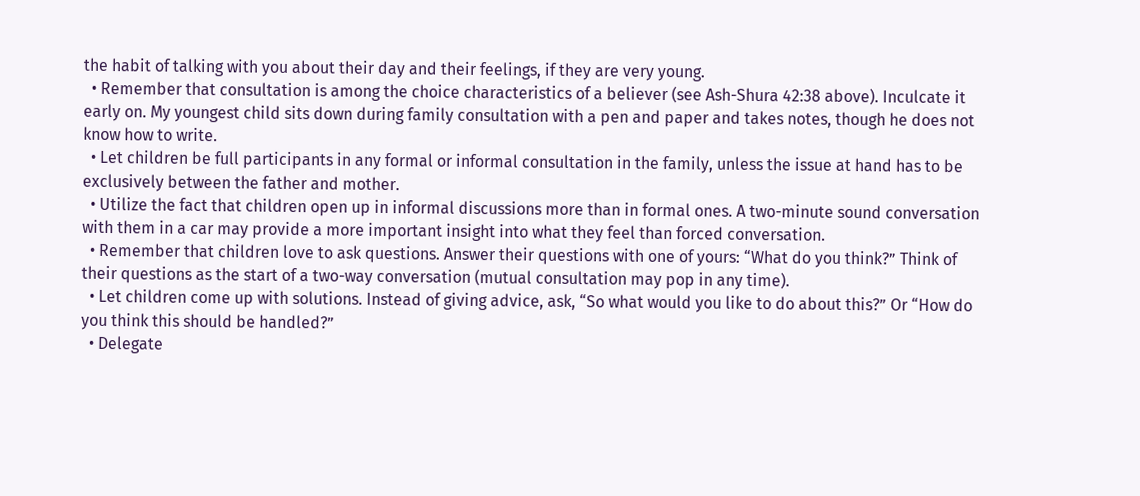the habit of talking with you about their day and their feelings, if they are very young.
  • Remember that consultation is among the choice characteristics of a believer (see Ash-Shura 42:38 above). Inculcate it early on. My youngest child sits down during family consultation with a pen and paper and takes notes, though he does not know how to write.
  • Let children be full participants in any formal or informal consultation in the family, unless the issue at hand has to be exclusively between the father and mother.
  • Utilize the fact that children open up in informal discussions more than in formal ones. A two-minute sound conversation with them in a car may provide a more important insight into what they feel than forced conversation.
  • Remember that children love to ask questions. Answer their questions with one of yours: “What do you think?” Think of their questions as the start of a two-way conversation (mutual consultation may pop in any time).
  • Let children come up with solutions. Instead of giving advice, ask, “So what would you like to do about this?” Or “How do you think this should be handled?”
  • Delegate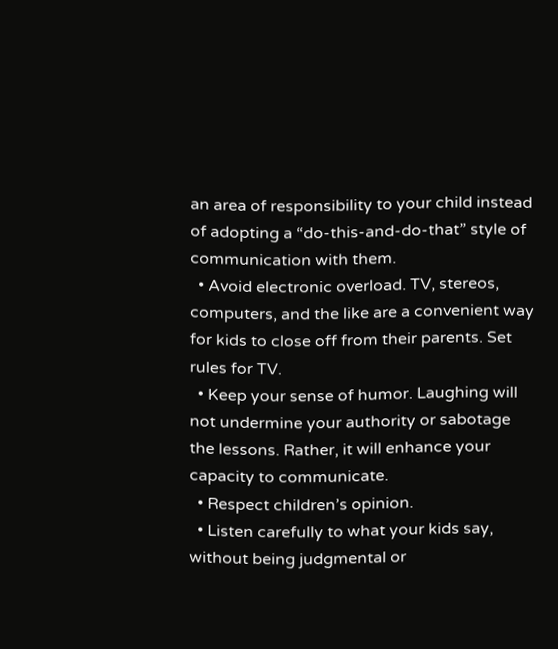an area of responsibility to your child instead of adopting a “do-this-and-do-that” style of communication with them.
  • Avoid electronic overload. TV, stereos, computers, and the like are a convenient way for kids to close off from their parents. Set rules for TV.
  • Keep your sense of humor. Laughing will not undermine your authority or sabotage the lessons. Rather, it will enhance your capacity to communicate.
  • Respect children’s opinion.
  • Listen carefully to what your kids say, without being judgmental or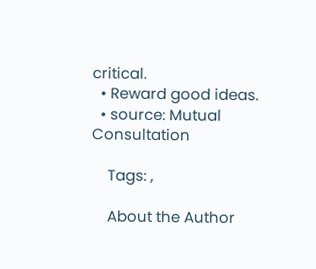critical.
  • Reward good ideas.
  • source: Mutual Consultation

    Tags: ,

    About the Author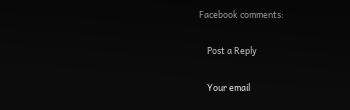Facebook comments:

    Post a Reply

    Your email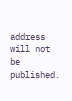address will not be published.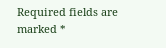Required fields are marked *